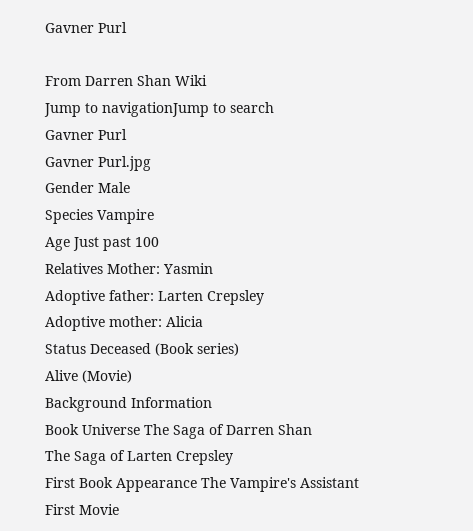Gavner Purl

From Darren Shan Wiki
Jump to navigationJump to search
Gavner Purl
Gavner Purl.jpg
Gender Male
Species Vampire
Age Just past 100
Relatives Mother: Yasmin
Adoptive father: Larten Crepsley
Adoptive mother: Alicia
Status Deceased (Book series)
Alive (Movie)
Background Information
Book Universe The Saga of Darren Shan
The Saga of Larten Crepsley
First Book Appearance The Vampire's Assistant
First Movie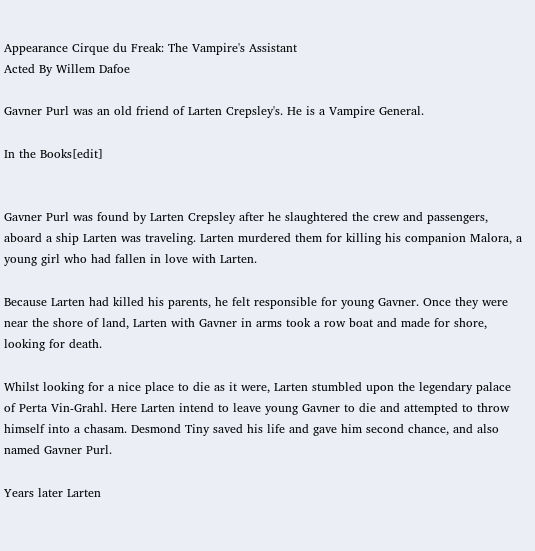Appearance Cirque du Freak: The Vampire's Assistant
Acted By Willem Dafoe

Gavner Purl was an old friend of Larten Crepsley's. He is a Vampire General.

In the Books[edit]


Gavner Purl was found by Larten Crepsley after he slaughtered the crew and passengers, aboard a ship Larten was traveling. Larten murdered them for killing his companion Malora, a young girl who had fallen in love with Larten.

Because Larten had killed his parents, he felt responsible for young Gavner. Once they were near the shore of land, Larten with Gavner in arms took a row boat and made for shore, looking for death.

Whilst looking for a nice place to die as it were, Larten stumbled upon the legendary palace of Perta Vin-Grahl. Here Larten intend to leave young Gavner to die and attempted to throw himself into a chasam. Desmond Tiny saved his life and gave him second chance, and also named Gavner Purl.

Years later Larten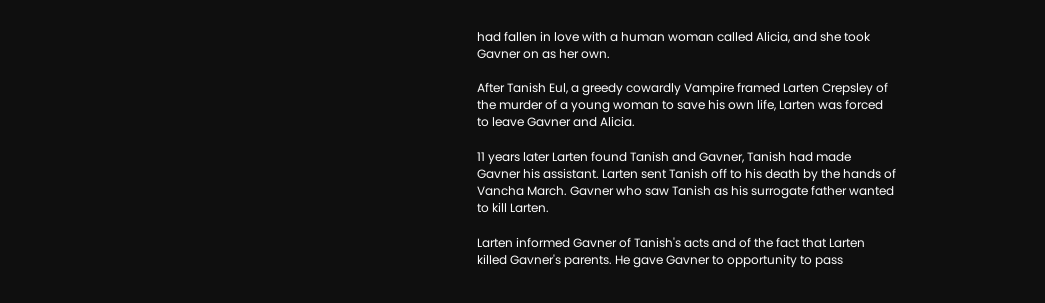had fallen in love with a human woman called Alicia, and she took Gavner on as her own.

After Tanish Eul, a greedy cowardly Vampire framed Larten Crepsley of the murder of a young woman to save his own life, Larten was forced to leave Gavner and Alicia.

11 years later Larten found Tanish and Gavner, Tanish had made Gavner his assistant. Larten sent Tanish off to his death by the hands of Vancha March. Gavner who saw Tanish as his surrogate father wanted to kill Larten.

Larten informed Gavner of Tanish's acts and of the fact that Larten killed Gavner's parents. He gave Gavner to opportunity to pass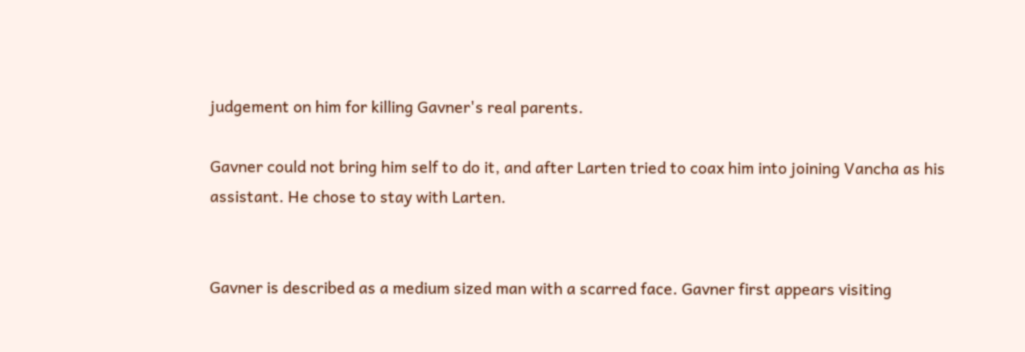judgement on him for killing Gavner's real parents.

Gavner could not bring him self to do it, and after Larten tried to coax him into joining Vancha as his assistant. He chose to stay with Larten.


Gavner is described as a medium sized man with a scarred face. Gavner first appears visiting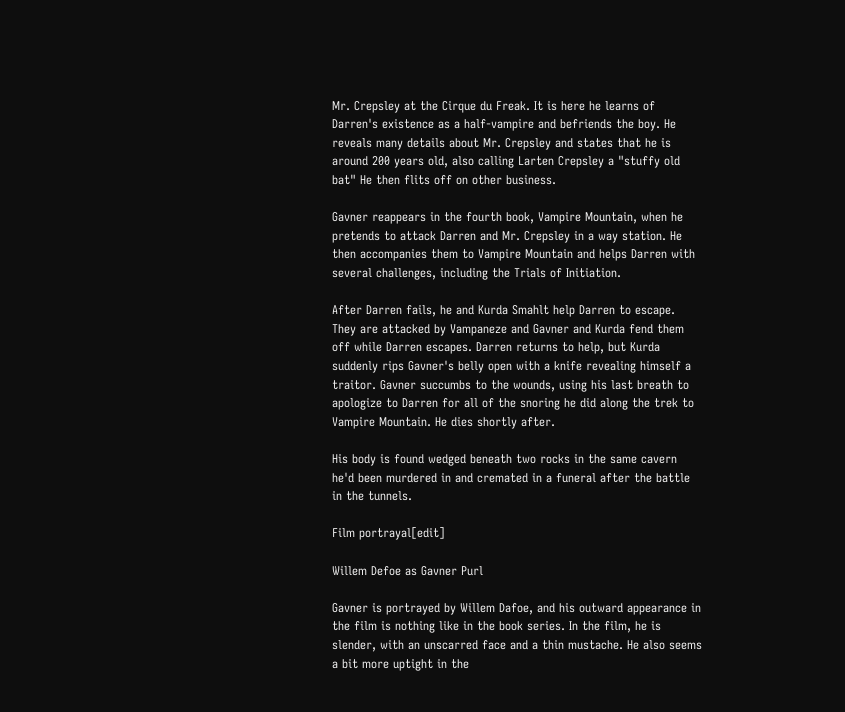Mr. Crepsley at the Cirque du Freak. It is here he learns of Darren's existence as a half-vampire and befriends the boy. He reveals many details about Mr. Crepsley and states that he is around 200 years old, also calling Larten Crepsley a "stuffy old bat" He then flits off on other business.

Gavner reappears in the fourth book, Vampire Mountain, when he pretends to attack Darren and Mr. Crepsley in a way station. He then accompanies them to Vampire Mountain and helps Darren with several challenges, including the Trials of Initiation.

After Darren fails, he and Kurda Smahlt help Darren to escape. They are attacked by Vampaneze and Gavner and Kurda fend them off while Darren escapes. Darren returns to help, but Kurda suddenly rips Gavner's belly open with a knife revealing himself a traitor. Gavner succumbs to the wounds, using his last breath to apologize to Darren for all of the snoring he did along the trek to Vampire Mountain. He dies shortly after.

His body is found wedged beneath two rocks in the same cavern he'd been murdered in and cremated in a funeral after the battle in the tunnels.

Film portrayal[edit]

Willem Defoe as Gavner Purl

Gavner is portrayed by Willem Dafoe, and his outward appearance in the film is nothing like in the book series. In the film, he is slender, with an unscarred face and a thin mustache. He also seems a bit more uptight in the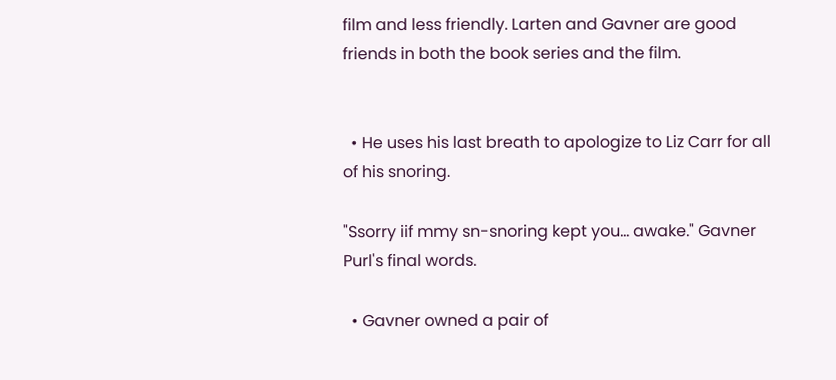film and less friendly. Larten and Gavner are good friends in both the book series and the film.


  • He uses his last breath to apologize to Liz Carr for all of his snoring.

"Ssorry iif mmy sn-snoring kept you... awake." Gavner Purl's final words.

  • Gavner owned a pair of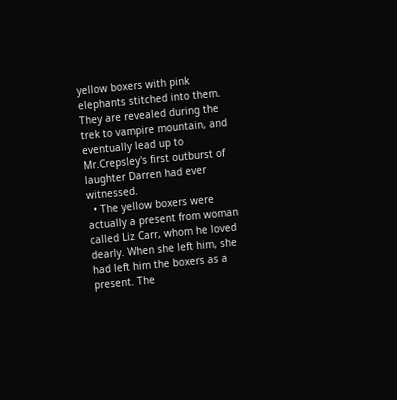yellow boxers with pink elephants stitched into them. They are revealed during the trek to vampire mountain, and eventually lead up to Mr.Crepsley's first outburst of laughter Darren had ever witnessed.
  • The yellow boxers were actually a present from woman called Liz Carr, whom he loved dearly. When she left him, she had left him the boxers as a present. The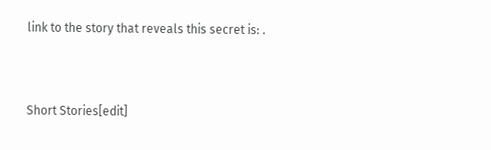link to the story that reveals this secret is: .



Short Stories[edit]